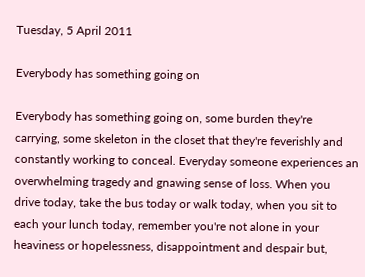Tuesday, 5 April 2011

Everybody has something going on

Everybody has something going on, some burden they're carrying, some skeleton in the closet that they're feverishly and constantly working to conceal. Everyday someone experiences an overwhelming tragedy and gnawing sense of loss. When you drive today, take the bus today or walk today, when you sit to each your lunch today, remember you're not alone in your heaviness or hopelessness, disappointment and despair but,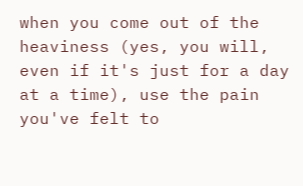when you come out of the heaviness (yes, you will, even if it's just for a day at a time), use the pain you've felt to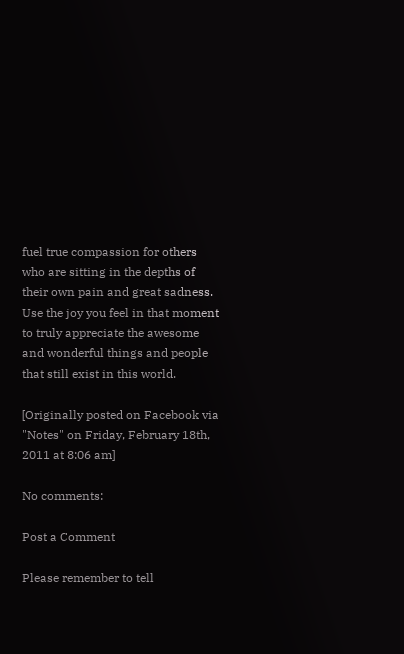fuel true compassion for others who are sitting in the depths of their own pain and great sadness. Use the joy you feel in that moment to truly appreciate the awesome and wonderful things and people that still exist in this world.

[Originally posted on Facebook via "Notes" on Friday, February 18th, 2011 at 8:06 am]

No comments:

Post a Comment

Please remember to tell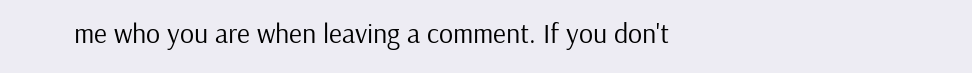me who you are when leaving a comment. If you don't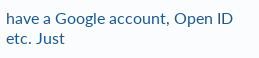have a Google account, Open ID etc. Just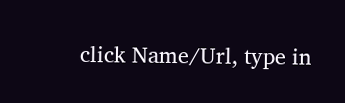click Name/Url, type in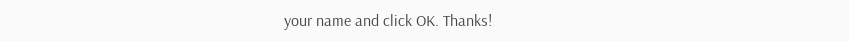your name and click OK. Thanks!